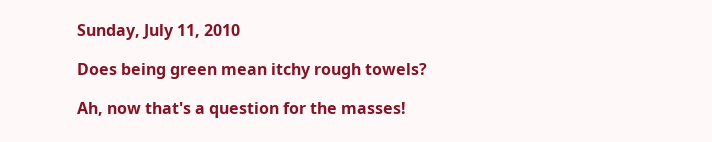Sunday, July 11, 2010

Does being green mean itchy rough towels?

Ah, now that's a question for the masses!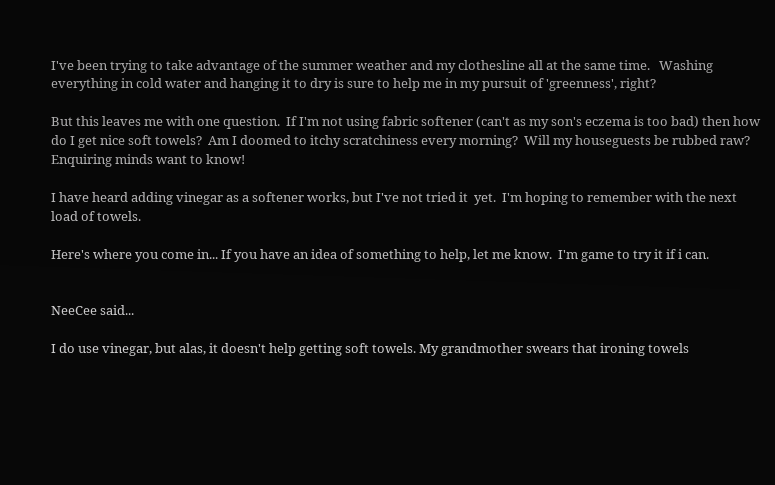I've been trying to take advantage of the summer weather and my clothesline all at the same time.   Washing everything in cold water and hanging it to dry is sure to help me in my pursuit of 'greenness', right?

But this leaves me with one question.  If I'm not using fabric softener (can't as my son's eczema is too bad) then how do I get nice soft towels?  Am I doomed to itchy scratchiness every morning?  Will my houseguests be rubbed raw?   Enquiring minds want to know!

I have heard adding vinegar as a softener works, but I've not tried it  yet.  I'm hoping to remember with the next load of towels.

Here's where you come in... If you have an idea of something to help, let me know.  I'm game to try it if i can.


NeeCee said...

I do use vinegar, but alas, it doesn't help getting soft towels. My grandmother swears that ironing towels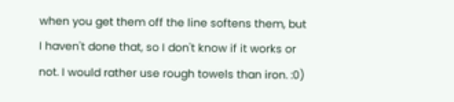when you get them off the line softens them, but I haven't done that, so I don't know if it works or not. I would rather use rough towels than iron. :0)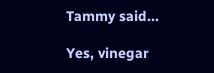Tammy said...

Yes, vinegar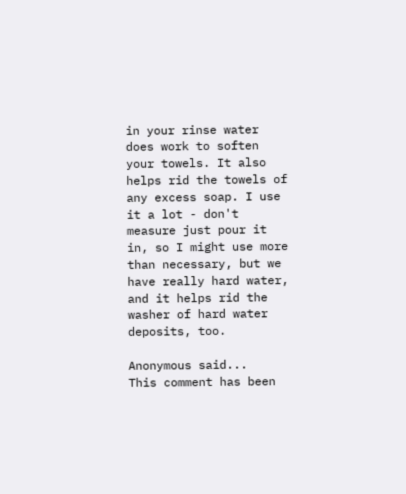in your rinse water does work to soften your towels. It also helps rid the towels of any excess soap. I use it a lot - don't measure just pour it in, so I might use more than necessary, but we have really hard water, and it helps rid the washer of hard water deposits, too.

Anonymous said...
This comment has been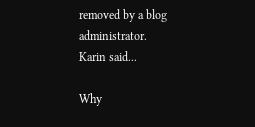removed by a blog administrator.
Karin said...

Why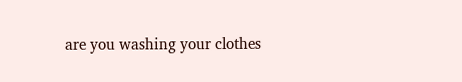are you washing your clothes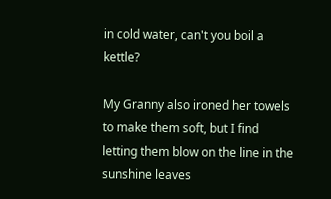in cold water, can't you boil a kettle?

My Granny also ironed her towels to make them soft, but I find letting them blow on the line in the sunshine leaves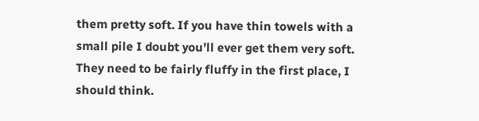them pretty soft. If you have thin towels with a small pile I doubt you'll ever get them very soft. They need to be fairly fluffy in the first place, I should think.